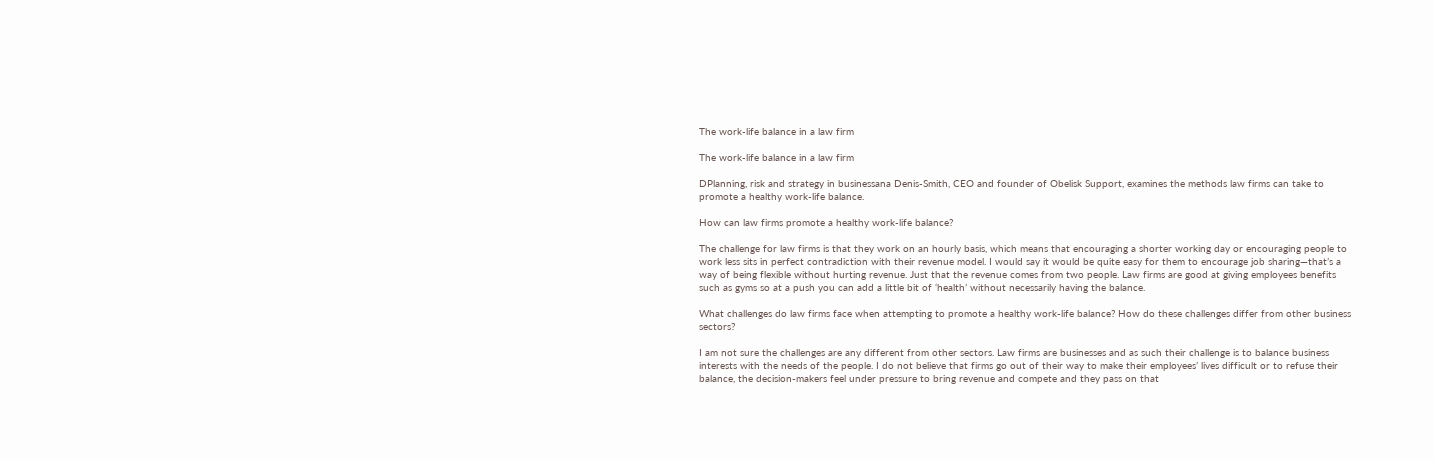The work-life balance in a law firm

The work-life balance in a law firm

DPlanning, risk and strategy in businessana Denis-Smith, CEO and founder of Obelisk Support, examines the methods law firms can take to promote a healthy work-life balance.

How can law firms promote a healthy work-life balance?

The challenge for law firms is that they work on an hourly basis, which means that encouraging a shorter working day or encouraging people to work less sits in perfect contradiction with their revenue model. I would say it would be quite easy for them to encourage job sharing—that’s a way of being flexible without hurting revenue. Just that the revenue comes from two people. Law firms are good at giving employees benefits such as gyms so at a push you can add a little bit of ‘health’ without necessarily having the balance.

What challenges do law firms face when attempting to promote a healthy work-life balance? How do these challenges differ from other business sectors?

I am not sure the challenges are any different from other sectors. Law firms are businesses and as such their challenge is to balance business interests with the needs of the people. I do not believe that firms go out of their way to make their employees’ lives difficult or to refuse their balance, the decision-makers feel under pressure to bring revenue and compete and they pass on that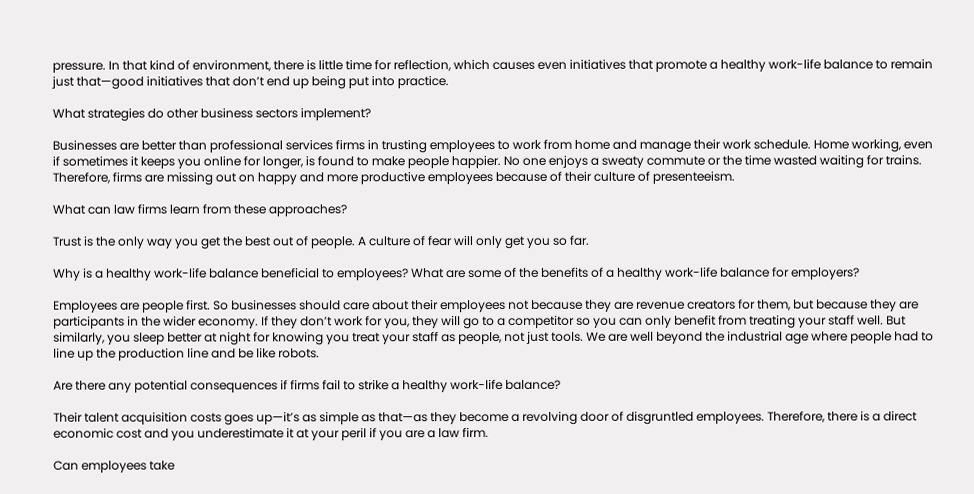pressure. In that kind of environment, there is little time for reflection, which causes even initiatives that promote a healthy work-life balance to remain just that—good initiatives that don’t end up being put into practice.

What strategies do other business sectors implement?

Businesses are better than professional services firms in trusting employees to work from home and manage their work schedule. Home working, even if sometimes it keeps you online for longer, is found to make people happier. No one enjoys a sweaty commute or the time wasted waiting for trains. Therefore, firms are missing out on happy and more productive employees because of their culture of presenteeism.

What can law firms learn from these approaches?

Trust is the only way you get the best out of people. A culture of fear will only get you so far.

Why is a healthy work-life balance beneficial to employees? What are some of the benefits of a healthy work-life balance for employers?

Employees are people first. So businesses should care about their employees not because they are revenue creators for them, but because they are participants in the wider economy. If they don’t work for you, they will go to a competitor so you can only benefit from treating your staff well. But similarly, you sleep better at night for knowing you treat your staff as people, not just tools. We are well beyond the industrial age where people had to line up the production line and be like robots.

Are there any potential consequences if firms fail to strike a healthy work-life balance?

Their talent acquisition costs goes up—it’s as simple as that—as they become a revolving door of disgruntled employees. Therefore, there is a direct economic cost and you underestimate it at your peril if you are a law firm.

Can employees take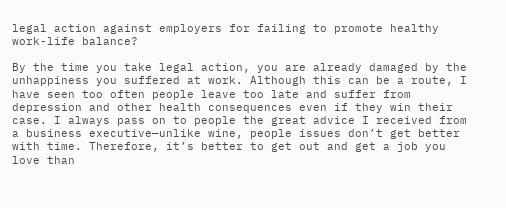legal action against employers for failing to promote healthy work-life balance?

By the time you take legal action, you are already damaged by the unhappiness you suffered at work. Although this can be a route, I have seen too often people leave too late and suffer from depression and other health consequences even if they win their case. I always pass on to people the great advice I received from a business executive—unlike wine, people issues don’t get better with time. Therefore, it’s better to get out and get a job you love than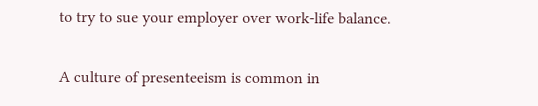to try to sue your employer over work-life balance.

A culture of presenteeism is common in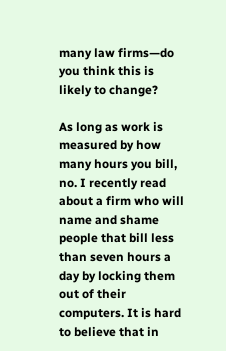many law firms—do you think this is likely to change?

As long as work is measured by how many hours you bill, no. I recently read about a firm who will name and shame people that bill less than seven hours a day by locking them out of their computers. It is hard to believe that in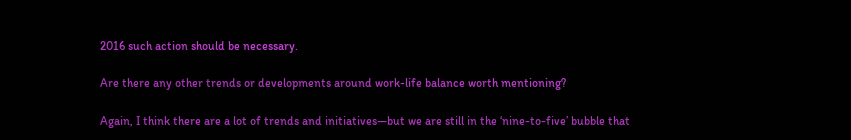2016 such action should be necessary.

Are there any other trends or developments around work-life balance worth mentioning?

Again, I think there are a lot of trends and initiatives—but we are still in the ‘nine-to-five’ bubble that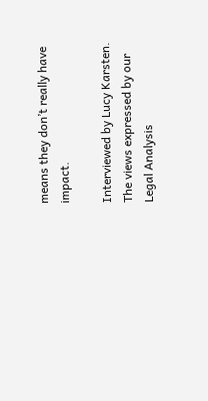means they don’t really have impact.

Interviewed by Lucy Karsten. The views expressed by our Legal Analysis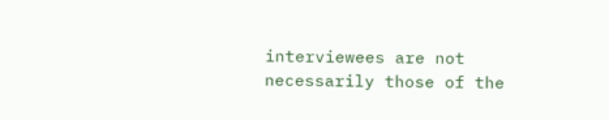interviewees are not necessarily those of the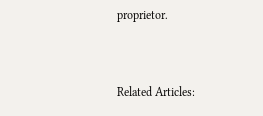proprietor.


Related Articles: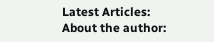Latest Articles:
About the author: